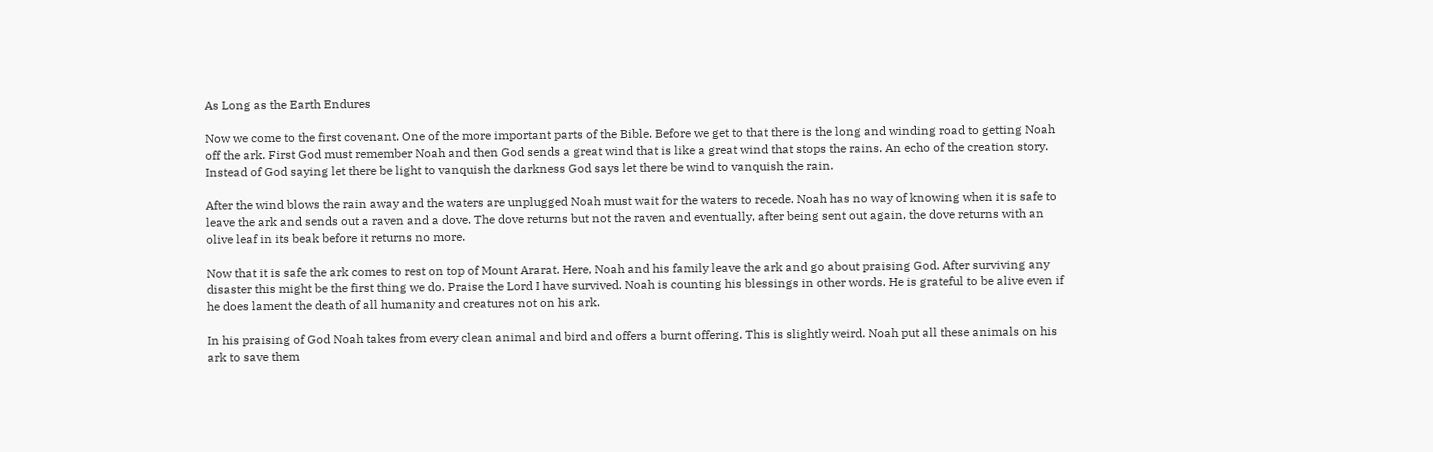As Long as the Earth Endures

Now we come to the first covenant. One of the more important parts of the Bible. Before we get to that there is the long and winding road to getting Noah off the ark. First God must remember Noah and then God sends a great wind that is like a great wind that stops the rains. An echo of the creation story. Instead of God saying let there be light to vanquish the darkness God says let there be wind to vanquish the rain.

After the wind blows the rain away and the waters are unplugged Noah must wait for the waters to recede. Noah has no way of knowing when it is safe to leave the ark and sends out a raven and a dove. The dove returns but not the raven and eventually, after being sent out again, the dove returns with an olive leaf in its beak before it returns no more.

Now that it is safe the ark comes to rest on top of Mount Ararat. Here, Noah and his family leave the ark and go about praising God. After surviving any disaster this might be the first thing we do. Praise the Lord I have survived. Noah is counting his blessings in other words. He is grateful to be alive even if he does lament the death of all humanity and creatures not on his ark.

In his praising of God Noah takes from every clean animal and bird and offers a burnt offering. This is slightly weird. Noah put all these animals on his ark to save them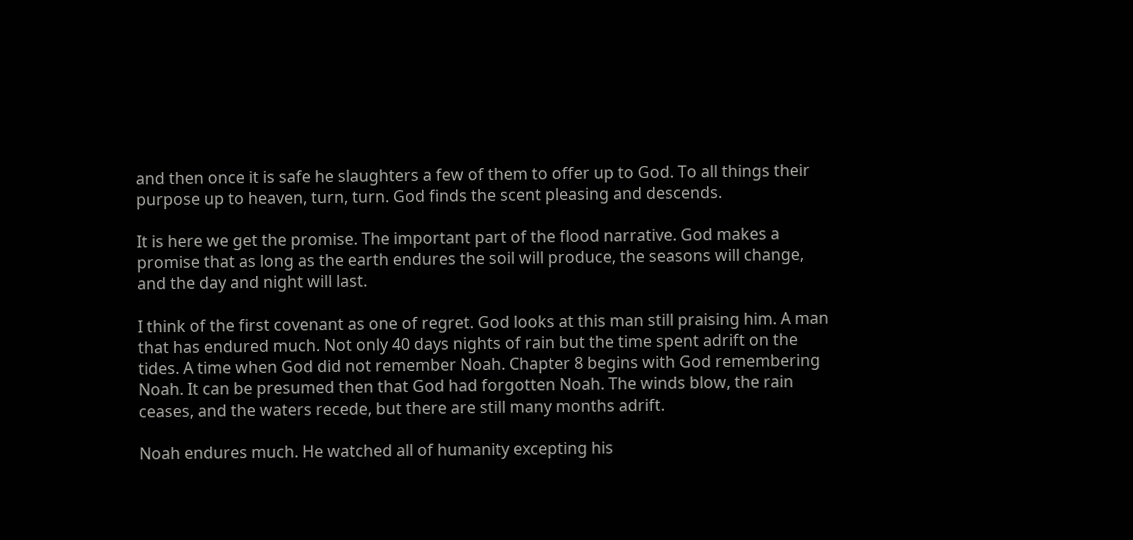and then once it is safe he slaughters a few of them to offer up to God. To all things their purpose up to heaven, turn, turn. God finds the scent pleasing and descends.

It is here we get the promise. The important part of the flood narrative. God makes a promise that as long as the earth endures the soil will produce, the seasons will change, and the day and night will last.

I think of the first covenant as one of regret. God looks at this man still praising him. A man that has endured much. Not only 40 days nights of rain but the time spent adrift on the tides. A time when God did not remember Noah. Chapter 8 begins with God remembering Noah. It can be presumed then that God had forgotten Noah. The winds blow, the rain ceases, and the waters recede, but there are still many months adrift.

Noah endures much. He watched all of humanity excepting his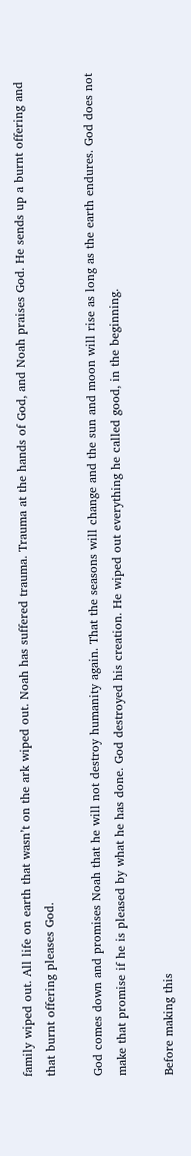family wiped out. All life on earth that wasn’t on the ark wiped out. Noah has suffered trauma. Trauma at the hands of God, and Noah praises God. He sends up a burnt offering and that burnt offering pleases God.

God comes down and promises Noah that he will not destroy humanity again. That the seasons will change and the sun and moon will rise as long as the earth endures. God does not make that promise if he is pleased by what he has done. God destroyed his creation. He wiped out everything he called good, in the beginning.

Before making this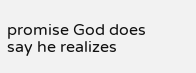promise God does say he realizes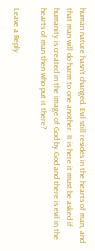human nature hasn’t changed. Evil still resides in the hearts of man, and that man will do harm to one another. It is here it must be asked if humanity is created in the image of God by God and there is evil in the hearts of man then who put it there?

Leave a Reply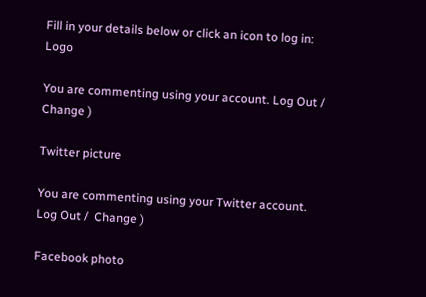Fill in your details below or click an icon to log in: Logo

You are commenting using your account. Log Out /  Change )

Twitter picture

You are commenting using your Twitter account. Log Out /  Change )

Facebook photo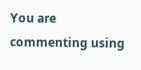You are commenting using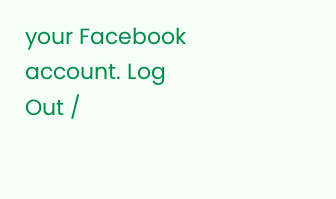your Facebook account. Log Out /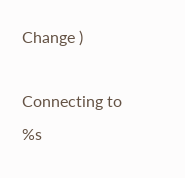Change )

Connecting to %s